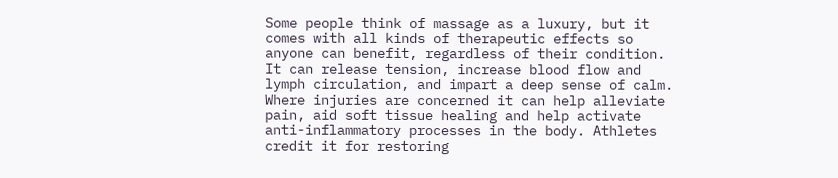Some people think of massage as a luxury, but it comes with all kinds of therapeutic effects so anyone can benefit, regardless of their condition. It can release tension, increase blood flow and lymph circulation, and impart a deep sense of calm. Where injuries are concerned it can help alleviate pain, aid soft tissue healing and help activate anti-inflammatory processes in the body. Athletes credit it for restoring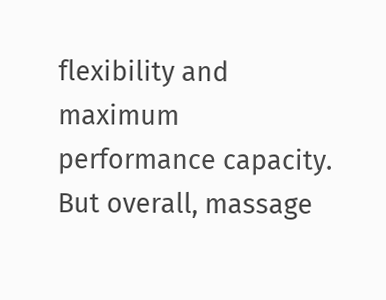flexibility and maximum performance capacity. But overall, massage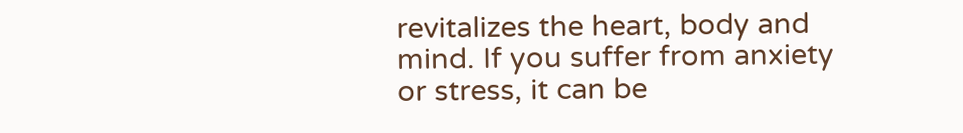revitalizes the heart, body and mind. If you suffer from anxiety or stress, it can be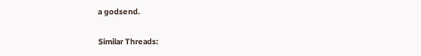a godsend.

Similar Threads: